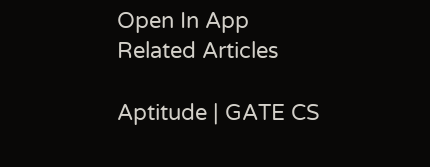Open In App
Related Articles

Aptitude | GATE CS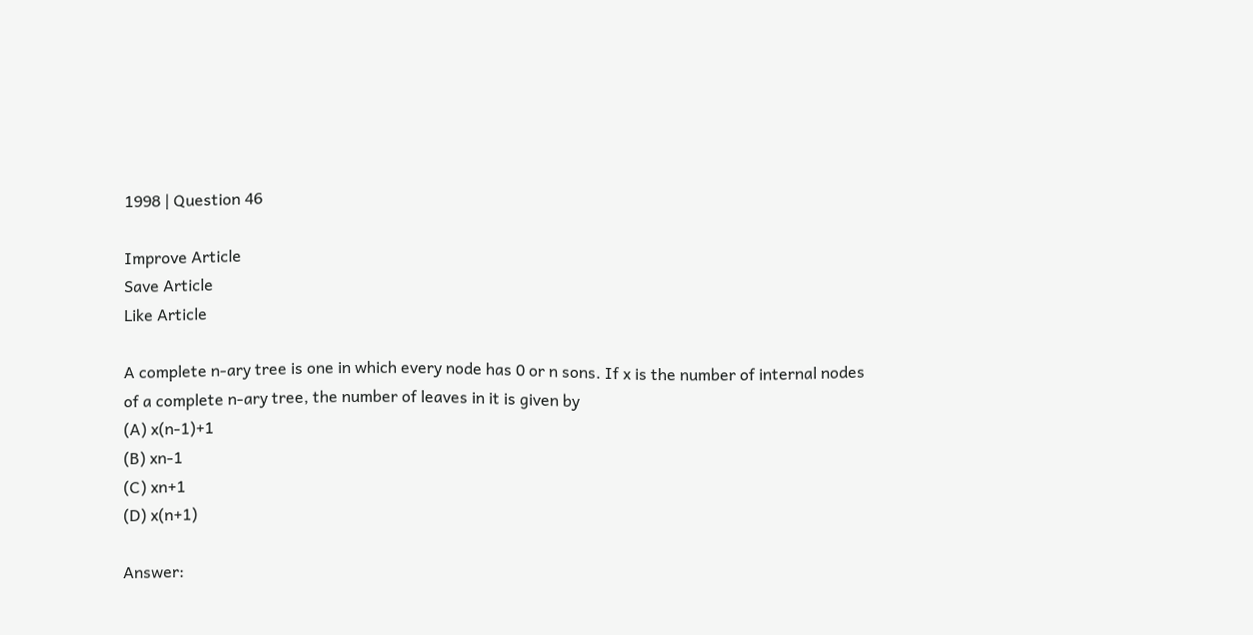1998 | Question 46

Improve Article
Save Article
Like Article

A complete n-ary tree is one in which every node has 0 or n sons. If x is the number of internal nodes of a complete n-ary tree, the number of leaves in it is given by
(A) x(n-1)+1
(B) xn-1
(C) xn+1
(D) x(n+1)

Answer: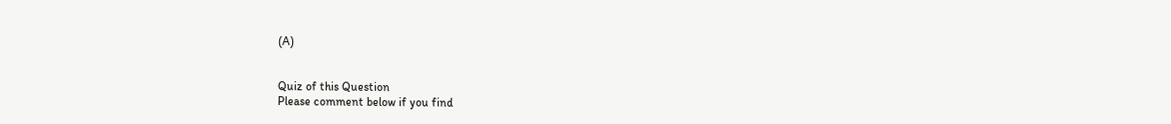(A)


Quiz of this Question
Please comment below if you find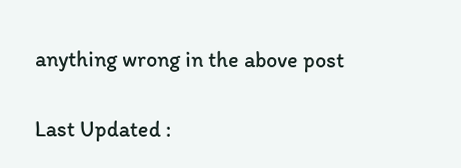anything wrong in the above post

Last Updated :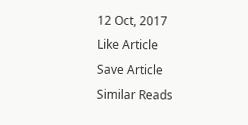12 Oct, 2017
Like Article
Save Article
Similar Reads